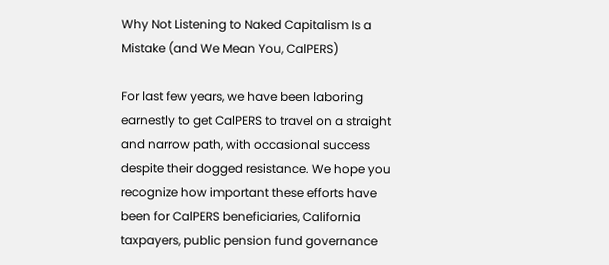Why Not Listening to Naked Capitalism Is a Mistake (and We Mean You, CalPERS)

For last few years, we have been laboring earnestly to get CalPERS to travel on a straight and narrow path, with occasional success despite their dogged resistance. We hope you recognize how important these efforts have been for CalPERS beneficiaries, California taxpayers, public pension fund governance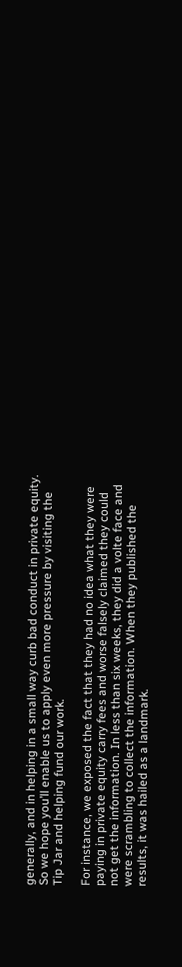generally, and in helping in a small way curb bad conduct in private equity. So we hope you’ll enable us to apply even more pressure by visiting the Tip Jar and helping fund our work.

For instance, we exposed the fact that they had no idea what they were paying in private equity carry fees and worse falsely claimed they could not get the information. In less than six weeks, they did a volte face and were scrambling to collect the information. When they published the results, it was hailed as a landmark.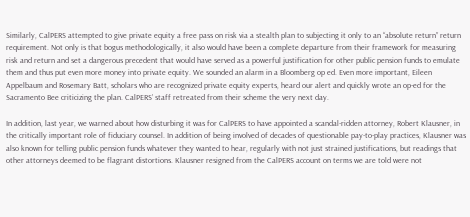Similarly, CalPERS attempted to give private equity a free pass on risk via a stealth plan to subjecting it only to an “absolute return” return requirement. Not only is that bogus methodologically, it also would have been a complete departure from their framework for measuring risk and return and set a dangerous precedent that would have served as a powerful justification for other public pension funds to emulate them and thus put even more money into private equity. We sounded an alarm in a Bloomberg op ed. Even more important, Eileen Appelbaum and Rosemary Batt, scholars who are recognized private equity experts, heard our alert and quickly wrote an op-ed for the Sacramento Bee criticizing the plan. CalPERS’ staff retreated from their scheme the very next day.

In addition, last year, we warned about how disturbing it was for CalPERS to have appointed a scandal-ridden attorney, Robert Klausner, in the critically important role of fiduciary counsel. In addition of being involved of decades of questionable pay-to-play practices, Klausner was also known for telling public pension funds whatever they wanted to hear, regularly with not just strained justifications, but readings that other attorneys deemed to be flagrant distortions. Klausner resigned from the CalPERS account on terms we are told were not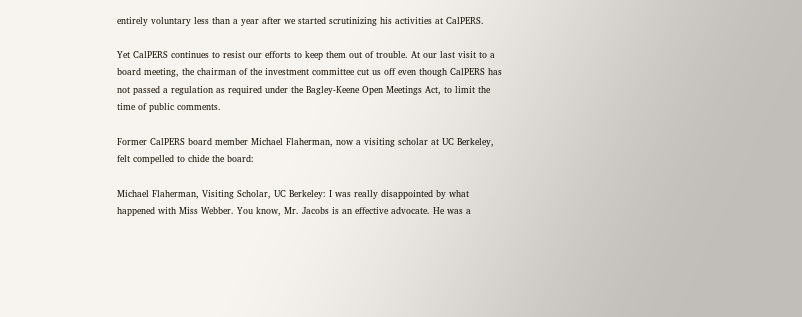entirely voluntary less than a year after we started scrutinizing his activities at CalPERS.

Yet CalPERS continues to resist our efforts to keep them out of trouble. At our last visit to a board meeting, the chairman of the investment committee cut us off even though CalPERS has not passed a regulation as required under the Bagley-Keene Open Meetings Act, to limit the time of public comments.

Former CalPERS board member Michael Flaherman, now a visiting scholar at UC Berkeley, felt compelled to chide the board:

Michael Flaherman, Visiting Scholar, UC Berkeley: I was really disappointed by what happened with Miss Webber. You know, Mr. Jacobs is an effective advocate. He was a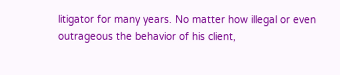litigator for many years. No matter how illegal or even outrageous the behavior of his client,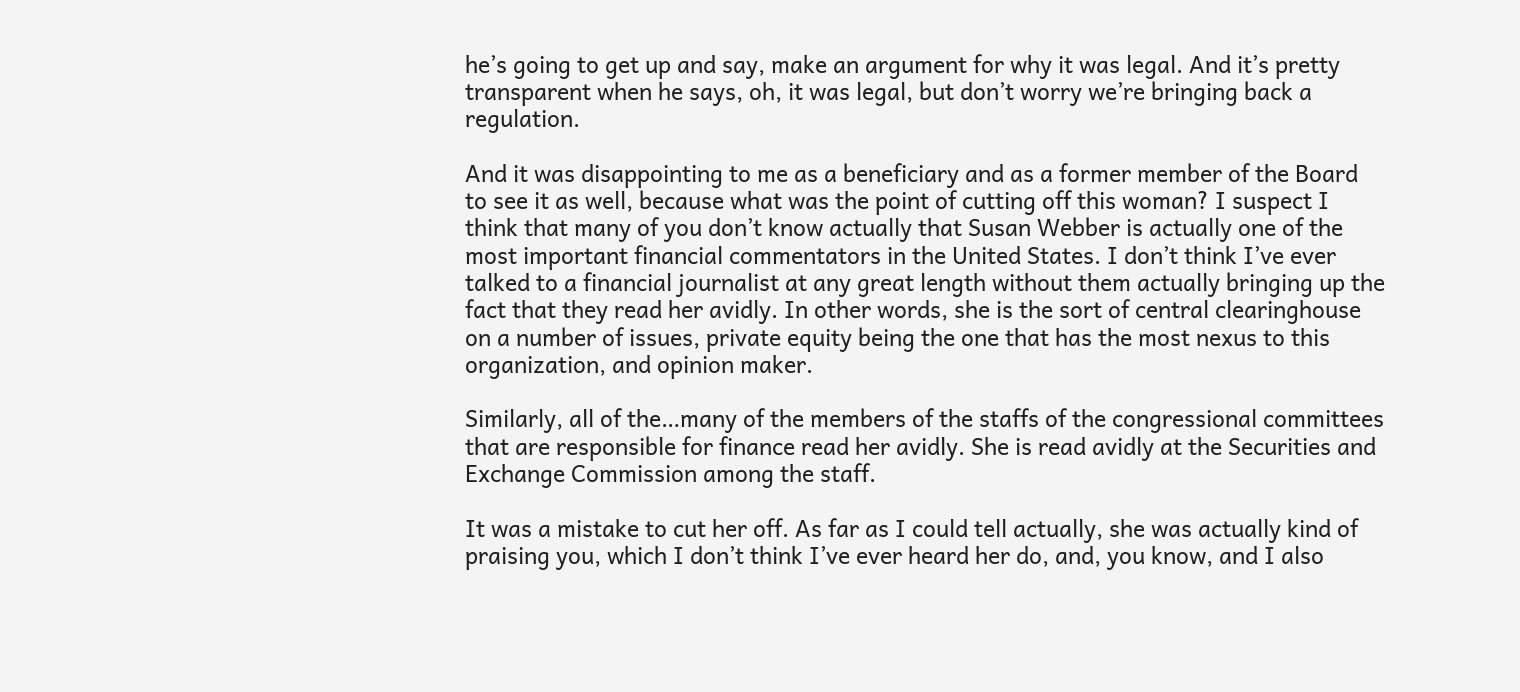he’s going to get up and say, make an argument for why it was legal. And it’s pretty transparent when he says, oh, it was legal, but don’t worry we’re bringing back a regulation.

And it was disappointing to me as a beneficiary and as a former member of the Board to see it as well, because what was the point of cutting off this woman? I suspect I think that many of you don’t know actually that Susan Webber is actually one of the most important financial commentators in the United States. I don’t think I’ve ever talked to a financial journalist at any great length without them actually bringing up the fact that they read her avidly. In other words, she is the sort of central clearinghouse on a number of issues, private equity being the one that has the most nexus to this organization, and opinion maker.

Similarly, all of the…many of the members of the staffs of the congressional committees that are responsible for finance read her avidly. She is read avidly at the Securities and Exchange Commission among the staff.

It was a mistake to cut her off. As far as I could tell actually, she was actually kind of praising you, which I don’t think I’ve ever heard her do, and, you know, and I also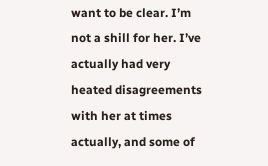want to be clear. I’m not a shill for her. I’ve actually had very heated disagreements with her at times actually, and some of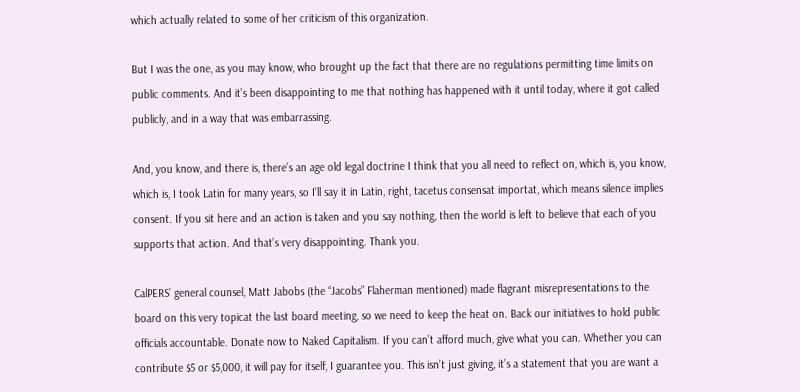which actually related to some of her criticism of this organization.

But I was the one, as you may know, who brought up the fact that there are no regulations permitting time limits on public comments. And it’s been disappointing to me that nothing has happened with it until today, where it got called publicly, and in a way that was embarrassing.

And, you know, and there is, there’s an age old legal doctrine I think that you all need to reflect on, which is, you know, which is, I took Latin for many years, so I’ll say it in Latin, right, tacetus consensat importat, which means silence implies consent. If you sit here and an action is taken and you say nothing, then the world is left to believe that each of you supports that action. And that’s very disappointing. Thank you.

CalPERS’ general counsel, Matt Jabobs (the “Jacobs” Flaherman mentioned) made flagrant misrepresentations to the board on this very topicat the last board meeting, so we need to keep the heat on. Back our initiatives to hold public officials accountable. Donate now to Naked Capitalism. If you can’t afford much, give what you can. Whether you can contribute $5 or $5,000, it will pay for itself, I guarantee you. This isn’t just giving, it’s a statement that you are want a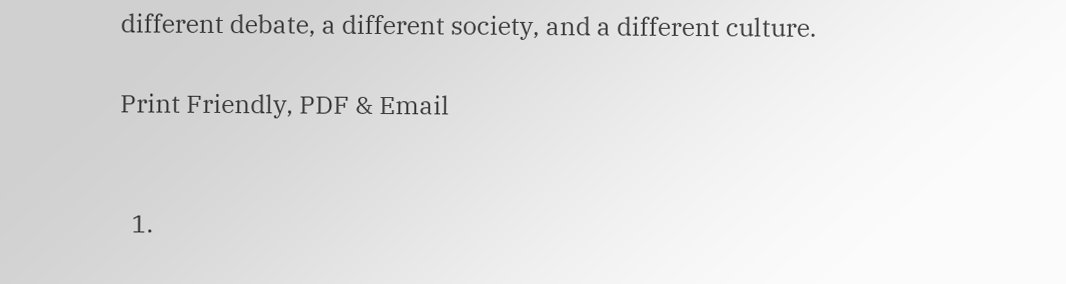different debate, a different society, and a different culture.

Print Friendly, PDF & Email


  1.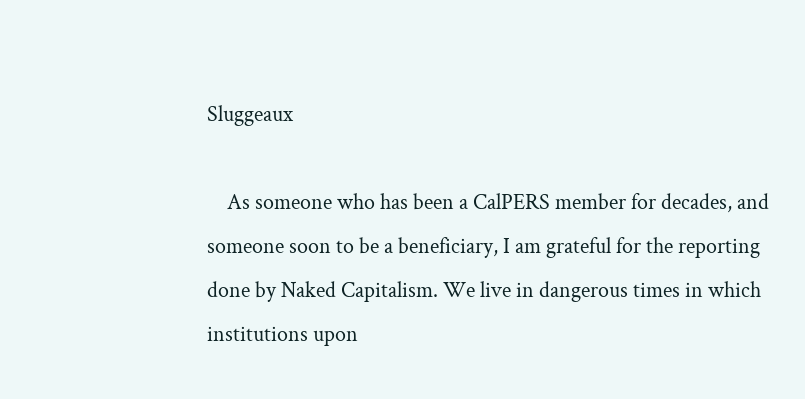Sluggeaux

    As someone who has been a CalPERS member for decades, and someone soon to be a beneficiary, I am grateful for the reporting done by Naked Capitalism. We live in dangerous times in which institutions upon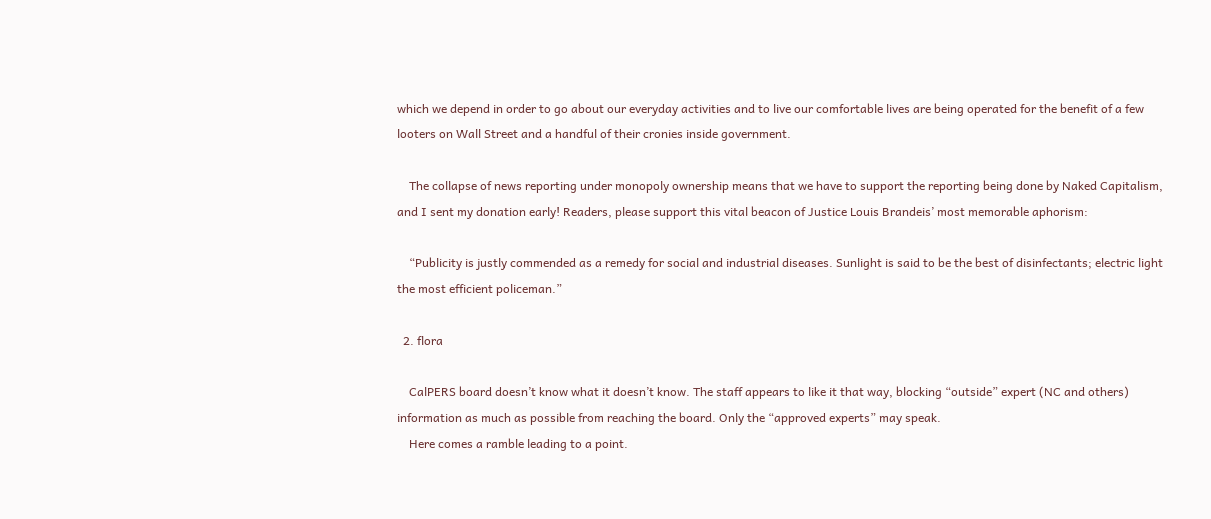which we depend in order to go about our everyday activities and to live our comfortable lives are being operated for the benefit of a few looters on Wall Street and a handful of their cronies inside government.

    The collapse of news reporting under monopoly ownership means that we have to support the reporting being done by Naked Capitalism, and I sent my donation early! Readers, please support this vital beacon of Justice Louis Brandeis’ most memorable aphorism:

    “Publicity is justly commended as a remedy for social and industrial diseases. Sunlight is said to be the best of disinfectants; electric light the most efficient policeman.”

  2. flora

    CalPERS board doesn’t know what it doesn’t know. The staff appears to like it that way, blocking “outside” expert (NC and others) information as much as possible from reaching the board. Only the “approved experts” may speak.
    Here comes a ramble leading to a point.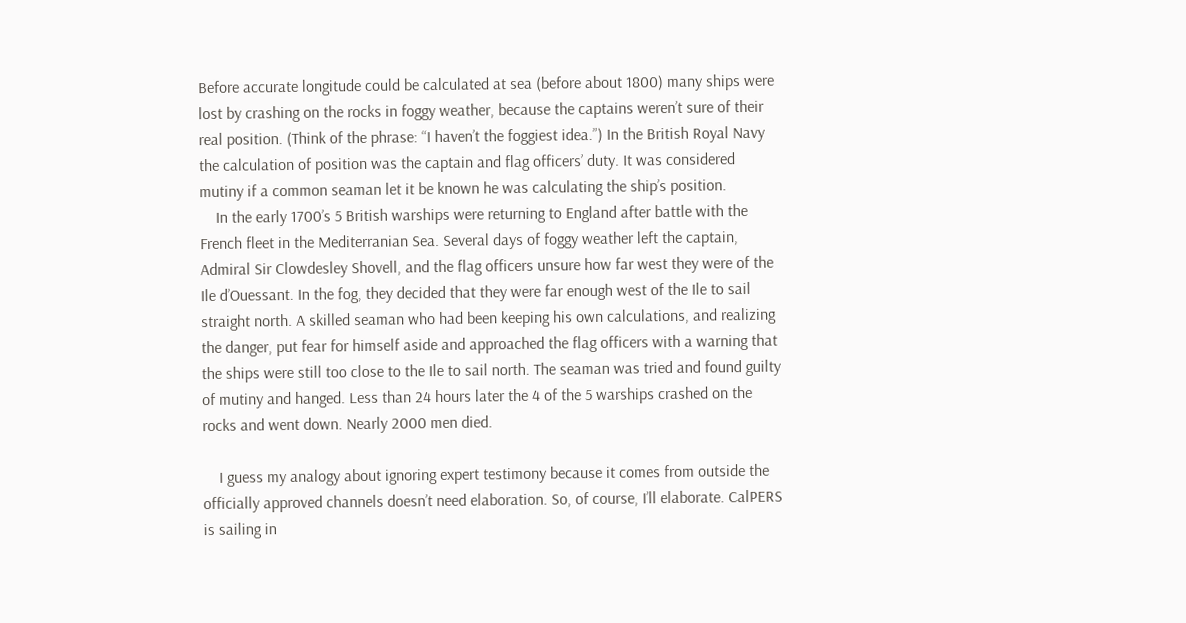Before accurate longitude could be calculated at sea (before about 1800) many ships were lost by crashing on the rocks in foggy weather, because the captains weren’t sure of their real position. (Think of the phrase: “I haven’t the foggiest idea.”) In the British Royal Navy the calculation of position was the captain and flag officers’ duty. It was considered mutiny if a common seaman let it be known he was calculating the ship’s position.
    In the early 1700’s 5 British warships were returning to England after battle with the French fleet in the Mediterranian Sea. Several days of foggy weather left the captain, Admiral Sir Clowdesley Shovell, and the flag officers unsure how far west they were of the Ile d’Ouessant. In the fog, they decided that they were far enough west of the Ile to sail straight north. A skilled seaman who had been keeping his own calculations, and realizing the danger, put fear for himself aside and approached the flag officers with a warning that the ships were still too close to the Ile to sail north. The seaman was tried and found guilty of mutiny and hanged. Less than 24 hours later the 4 of the 5 warships crashed on the rocks and went down. Nearly 2000 men died.

    I guess my analogy about ignoring expert testimony because it comes from outside the officially approved channels doesn’t need elaboration. So, of course, I’ll elaborate. CalPERS is sailing in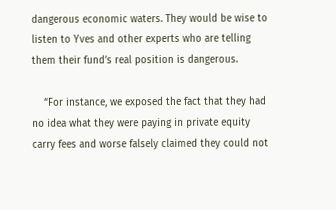dangerous economic waters. They would be wise to listen to Yves and other experts who are telling them their fund’s real position is dangerous.

    “For instance, we exposed the fact that they had no idea what they were paying in private equity carry fees and worse falsely claimed they could not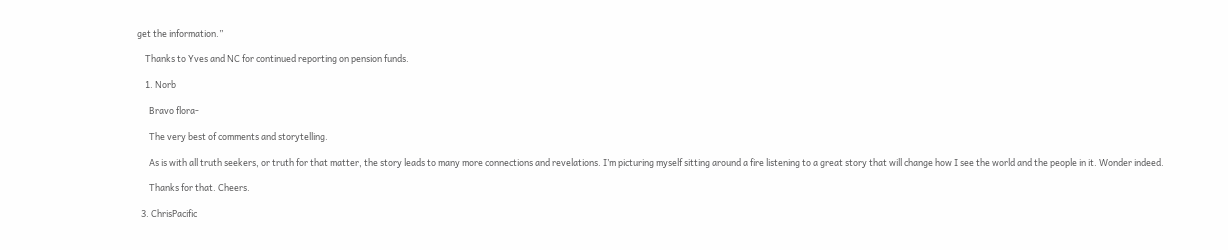get the information.”

    Thanks to Yves and NC for continued reporting on pension funds.

    1. Norb

      Bravo flora-

      The very best of comments and storytelling.

      As is with all truth seekers, or truth for that matter, the story leads to many more connections and revelations. I’m picturing myself sitting around a fire listening to a great story that will change how I see the world and the people in it. Wonder indeed.

      Thanks for that. Cheers.

  3. ChrisPacific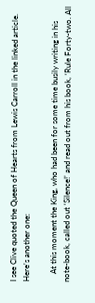I see Clive quoted the Queen of Hearts from Lewis Carroll in the linked article. Here’s another one:

    At this moment the King, who had been for some time busily writing in his note-book, called out ‘Silence!’ and read out from his book, ‘Rule Forty-two. All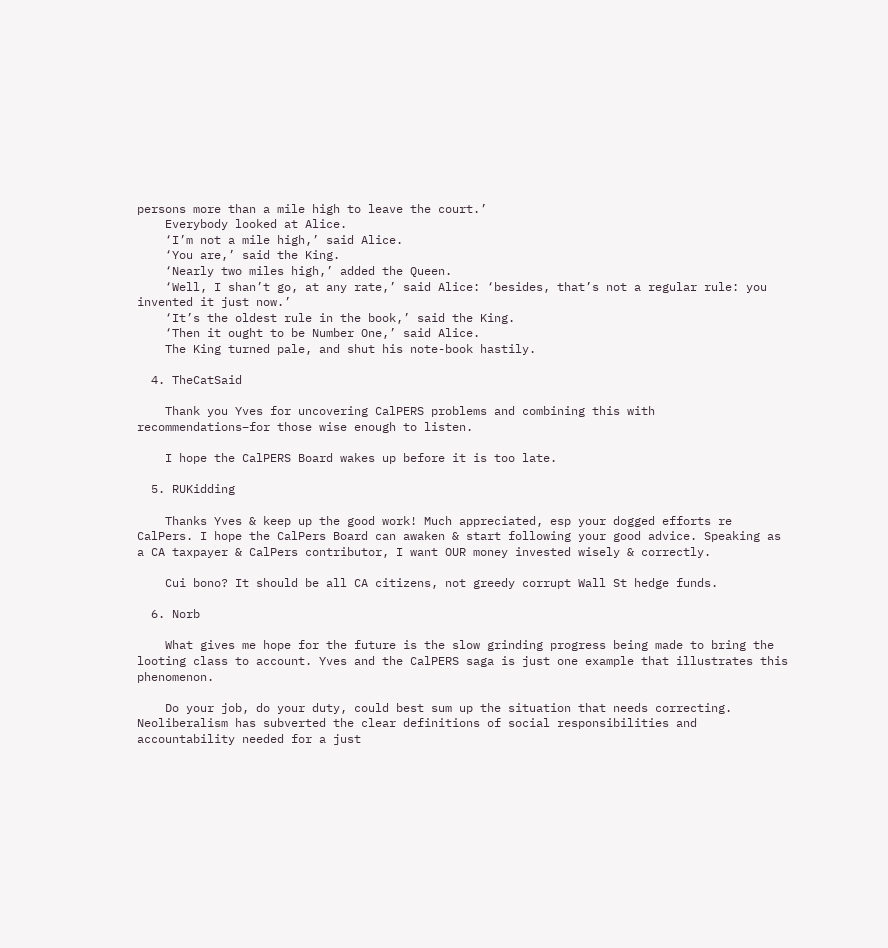persons more than a mile high to leave the court.’
    Everybody looked at Alice.
    ‘I’m not a mile high,’ said Alice.
    ‘You are,’ said the King.
    ‘Nearly two miles high,’ added the Queen.
    ‘Well, I shan’t go, at any rate,’ said Alice: ‘besides, that’s not a regular rule: you invented it just now.’
    ‘It’s the oldest rule in the book,’ said the King.
    ‘Then it ought to be Number One,’ said Alice.
    The King turned pale, and shut his note-book hastily.

  4. TheCatSaid

    Thank you Yves for uncovering CalPERS problems and combining this with recommendations–for those wise enough to listen.

    I hope the CalPERS Board wakes up before it is too late.

  5. RUKidding

    Thanks Yves & keep up the good work! Much appreciated, esp your dogged efforts re CalPers. I hope the CalPers Board can awaken & start following your good advice. Speaking as a CA taxpayer & CalPers contributor, I want OUR money invested wisely & correctly.

    Cui bono? It should be all CA citizens, not greedy corrupt Wall St hedge funds.

  6. Norb

    What gives me hope for the future is the slow grinding progress being made to bring the looting class to account. Yves and the CalPERS saga is just one example that illustrates this phenomenon.

    Do your job, do your duty, could best sum up the situation that needs correcting. Neoliberalism has subverted the clear definitions of social responsibilities and accountability needed for a just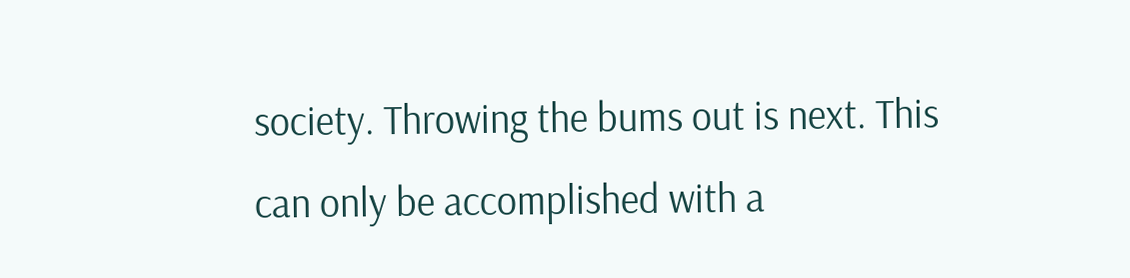society. Throwing the bums out is next. This can only be accomplished with a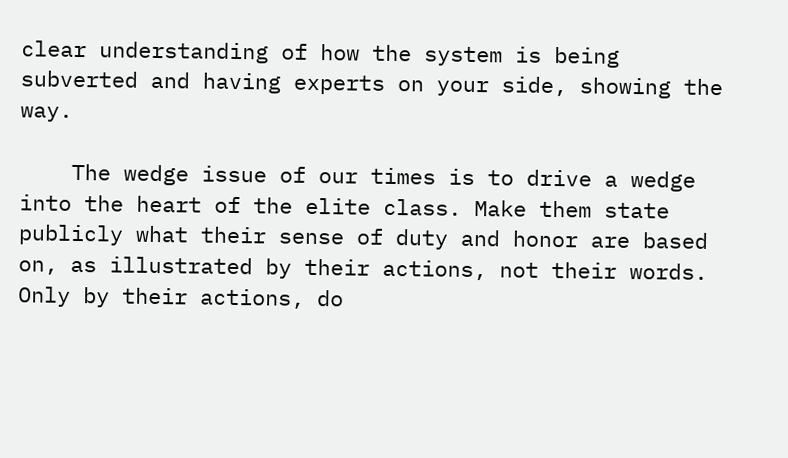clear understanding of how the system is being subverted and having experts on your side, showing the way.

    The wedge issue of our times is to drive a wedge into the heart of the elite class. Make them state publicly what their sense of duty and honor are based on, as illustrated by their actions, not their words. Only by their actions, do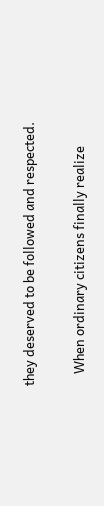they deserved to be followed and respected.

    When ordinary citizens finally realize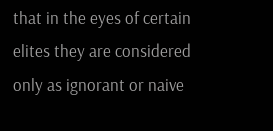that in the eyes of certain elites they are considered only as ignorant or naive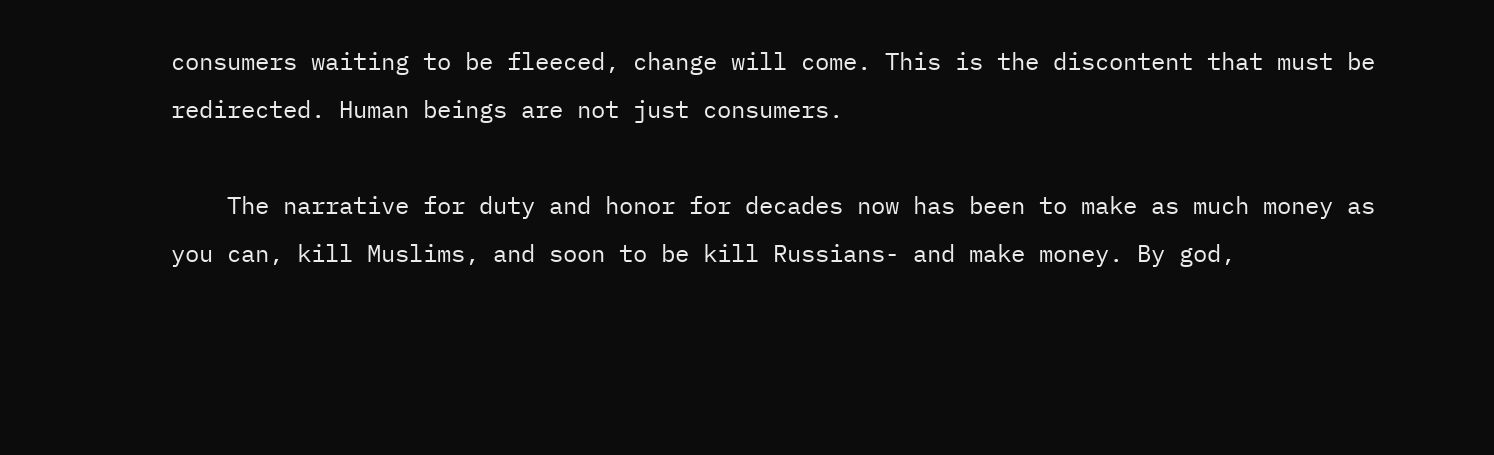consumers waiting to be fleeced, change will come. This is the discontent that must be redirected. Human beings are not just consumers.

    The narrative for duty and honor for decades now has been to make as much money as you can, kill Muslims, and soon to be kill Russians- and make money. By god,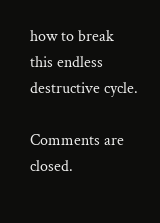how to break this endless destructive cycle.

Comments are closed.